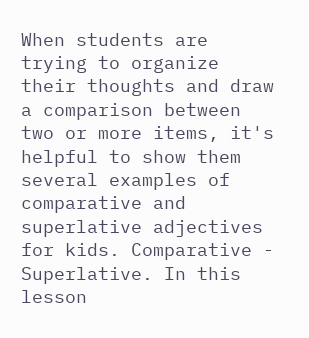When students are trying to organize their thoughts and draw a comparison between two or more items, it's helpful to show them several examples of comparative and superlative adjectives for kids. Comparative - Superlative. In this lesson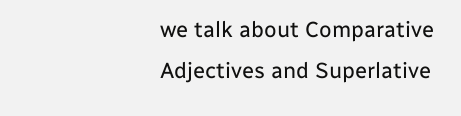we talk about Comparative Adjectives and Superlative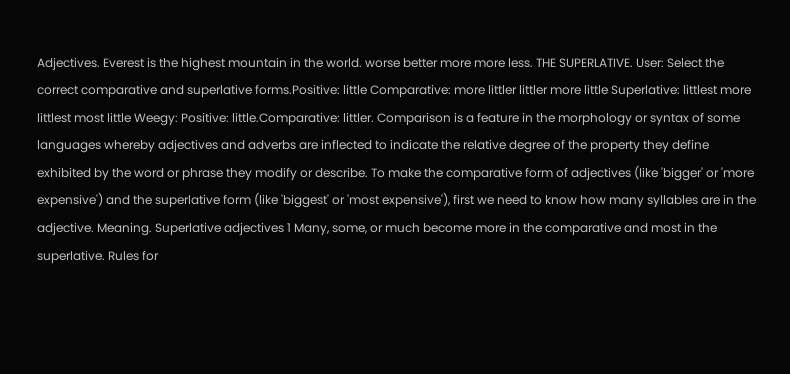Adjectives. Everest is the highest mountain in the world. worse better more more less. THE SUPERLATIVE. User: Select the correct comparative and superlative forms.Positive: little Comparative: more littler littler more little Superlative: littlest more littlest most little Weegy: Positive: little.Comparative: littler. Comparison is a feature in the morphology or syntax of some languages whereby adjectives and adverbs are inflected to indicate the relative degree of the property they define exhibited by the word or phrase they modify or describe. To make the comparative form of adjectives (like 'bigger' or 'more expensive') and the superlative form (like 'biggest' or 'most expensive'), first we need to know how many syllables are in the adjective. Meaning. Superlative adjectives 1 Many, some, or much become more in the comparative and most in the superlative. Rules for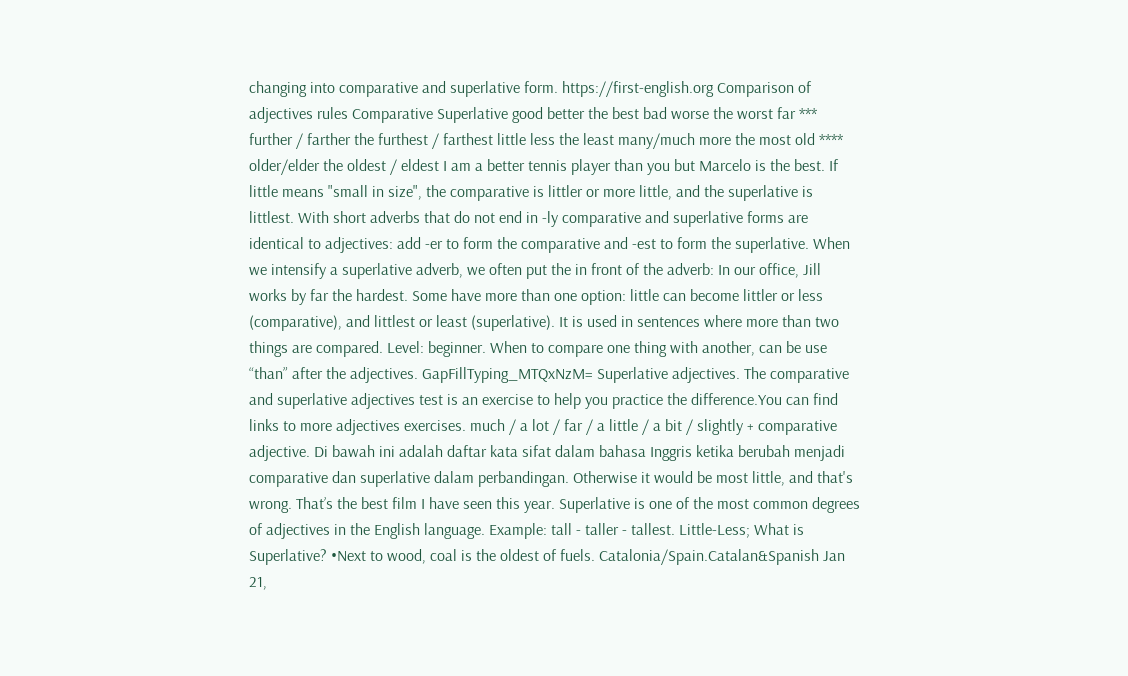changing into comparative and superlative form. https://first-english.org Comparison of adjectives rules Comparative Superlative good better the best bad worse the worst far *** further / farther the furthest / farthest little less the least many/much more the most old **** older/elder the oldest / eldest I am a better tennis player than you but Marcelo is the best. If little means "small in size", the comparative is littler or more little, and the superlative is littlest. With short adverbs that do not end in -ly comparative and superlative forms are identical to adjectives: add -er to form the comparative and -est to form the superlative. When we intensify a superlative adverb, we often put the in front of the adverb: In our office, Jill works by far the hardest. Some have more than one option: little can become littler or less (comparative), and littlest or least (superlative). It is used in sentences where more than two things are compared. Level: beginner. When to compare one thing with another, can be use “than” after the adjectives. GapFillTyping_MTQxNzM= Superlative adjectives. The comparative and superlative adjectives test is an exercise to help you practice the difference.You can find links to more adjectives exercises. much / a lot / far / a little / a bit / slightly + comparative adjective. Di bawah ini adalah daftar kata sifat dalam bahasa Inggris ketika berubah menjadi comparative dan superlative dalam perbandingan. Otherwise it would be most little, and that's wrong. That’s the best film I have seen this year. Superlative is one of the most common degrees of adjectives in the English language. Example: tall - taller - tallest. Little-Less; What is Superlative? •Next to wood, coal is the oldest of fuels. Catalonia/Spain.Catalan&Spanish Jan 21,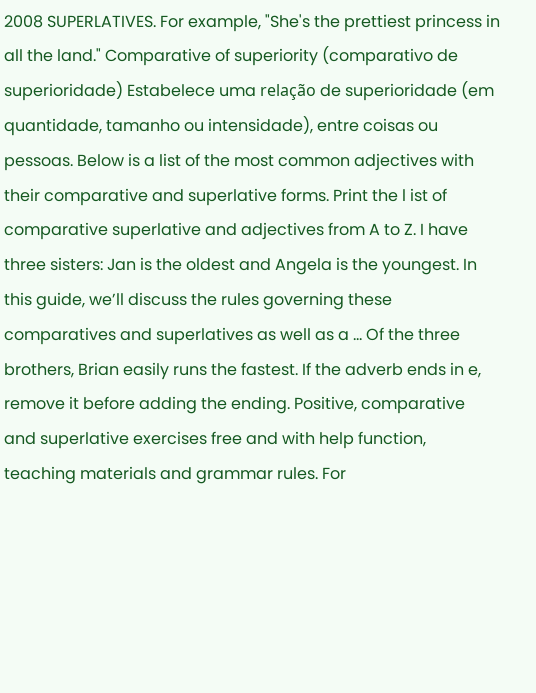2008 SUPERLATIVES. For example, "She's the prettiest princess in all the land." Comparative of superiority (comparativo de superioridade) Estabelece uma relação de superioridade (em quantidade, tamanho ou intensidade), entre coisas ou pessoas. Below is a list of the most common adjectives with their comparative and superlative forms. Print the l ist of comparative superlative and adjectives from A to Z. I have three sisters: Jan is the oldest and Angela is the youngest. In this guide, we’ll discuss the rules governing these comparatives and superlatives as well as a … Of the three brothers, Brian easily runs the fastest. If the adverb ends in e, remove it before adding the ending. Positive, comparative and superlative exercises free and with help function, teaching materials and grammar rules. For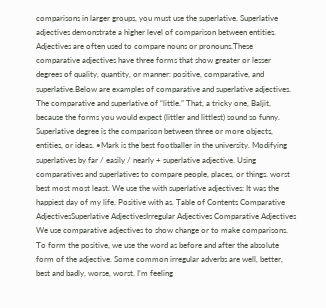comparisons in larger groups, you must use the superlative. Superlative adjectives demonstrate a higher level of comparison between entities. Adjectives are often used to compare nouns or pronouns.These comparative adjectives have three forms that show greater or lesser degrees of quality, quantity, or manner: positive, comparative, and superlative.Below are examples of comparative and superlative adjectives. The comparative and superlative of “little.” That, a tricky one, Baljit, because the forms you would expect (littler and littlest) sound so funny. Superlative degree is the comparison between three or more objects, entities, or ideas. •Mark is the best footballer in the university. Modifying superlatives by far / easily / nearly + superlative adjective. Using comparatives and superlatives to compare people, places, or things. worst best most most least. We use the with superlative adjectives: It was the happiest day of my life. Positive with as. Table of Contents Comparative AdjectivesSuperlative AdjectivesIrregular Adjectives Comparative Adjectives We use comparative adjectives to show change or to make comparisons. To form the positive, we use the word as before and after the absolute form of the adjective. Some common irregular adverbs are well, better, best and badly, worse, worst. I’m feeling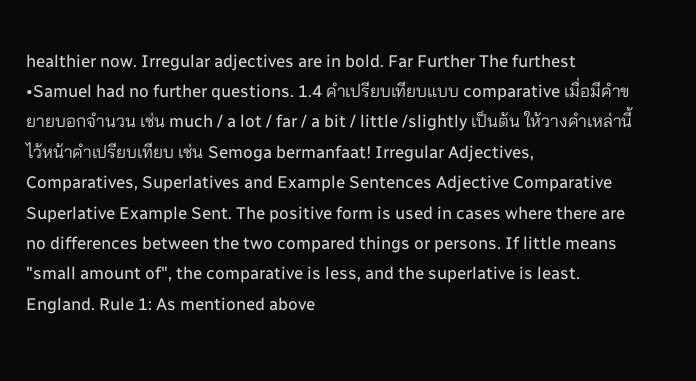healthier now. Irregular adjectives are in bold. Far Further The furthest •Samuel had no further questions. 1.4 คำเปรียบเทียบแบบ comparative เมื่อมีคำขยายบอกจำนวน เช่น much / a lot / far / a bit / little /slightly เป็นต้น ให้วางคำเหล่านี้ไว้หน้าคำเปรียบเทียบ เช่น Semoga bermanfaat! Irregular Adjectives, Comparatives, Superlatives and Example Sentences Adjective Comparative Superlative Example Sent. The positive form is used in cases where there are no differences between the two compared things or persons. If little means "small amount of", the comparative is less, and the superlative is least. England. Rule 1: As mentioned above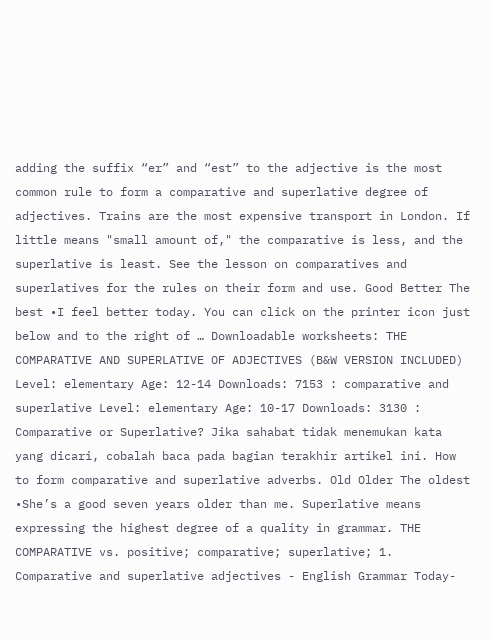adding the suffix “er” and “est” to the adjective is the most common rule to form a comparative and superlative degree of adjectives. Trains are the most expensive transport in London. If little means "small amount of," the comparative is less, and the superlative is least. See the lesson on comparatives and superlatives for the rules on their form and use. Good Better The best •I feel better today. You can click on the printer icon just below and to the right of … Downloadable worksheets: THE COMPARATIVE AND SUPERLATIVE OF ADJECTIVES (B&W VERSION INCLUDED) Level: elementary Age: 12-14 Downloads: 7153 : comparative and superlative Level: elementary Age: 10-17 Downloads: 3130 : Comparative or Superlative? Jika sahabat tidak menemukan kata yang dicari, cobalah baca pada bagian terakhir artikel ini. How to form comparative and superlative adverbs. Old Older The oldest •She’s a good seven years older than me. Superlative means expressing the highest degree of a quality in grammar. THE COMPARATIVE vs. positive; comparative; superlative; 1. Comparative and superlative adjectives - English Grammar Today-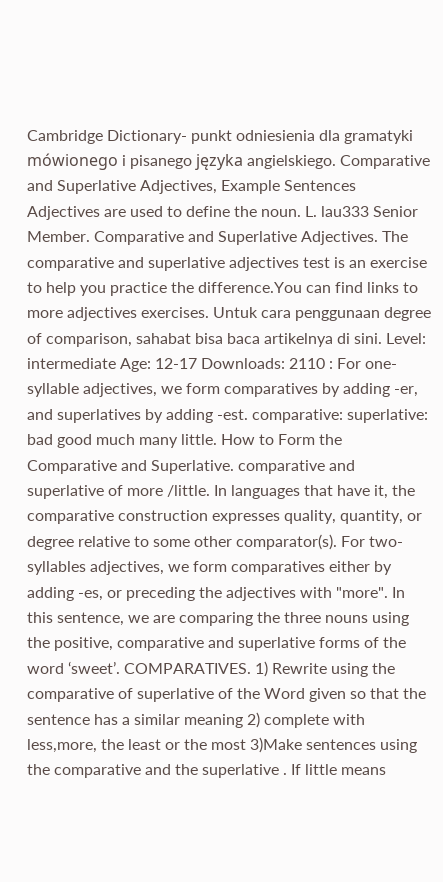Cambridge Dictionary- punkt odniesienia dla gramatyki mówionego i pisanego języka angielskiego. Comparative and Superlative Adjectives, Example Sentences Adjectives are used to define the noun. L. lau333 Senior Member. Comparative and Superlative Adjectives. The comparative and superlative adjectives test is an exercise to help you practice the difference.You can find links to more adjectives exercises. Untuk cara penggunaan degree of comparison, sahabat bisa baca artikelnya di sini. Level: intermediate Age: 12-17 Downloads: 2110 : For one-syllable adjectives, we form comparatives by adding -er, and superlatives by adding -est. comparative: superlative: bad good much many little. How to Form the Comparative and Superlative. comparative and superlative of more /little. In languages that have it, the comparative construction expresses quality, quantity, or degree relative to some other comparator(s). For two-syllables adjectives, we form comparatives either by adding -es, or preceding the adjectives with "more". In this sentence, we are comparing the three nouns using the positive, comparative and superlative forms of the word ‘sweet’. COMPARATIVES. 1) Rewrite using the comparative of superlative of the Word given so that the sentence has a similar meaning 2) complete with less,more, the least or the most 3)Make sentences using the comparative and the superlative . If little means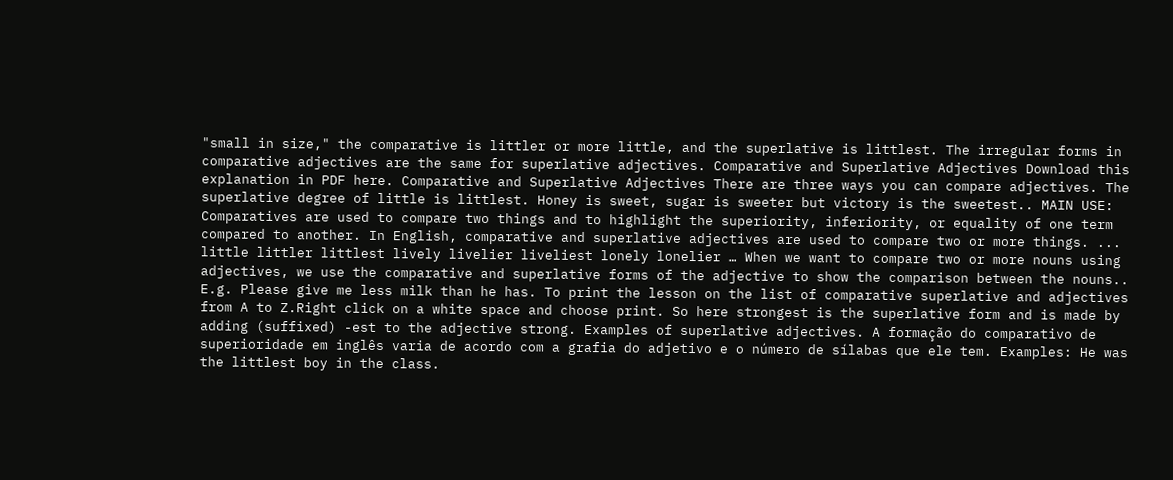"small in size," the comparative is littler or more little, and the superlative is littlest. The irregular forms in comparative adjectives are the same for superlative adjectives. Comparative and Superlative Adjectives Download this explanation in PDF here. Comparative and Superlative Adjectives There are three ways you can compare adjectives. The superlative degree of little is littlest. Honey is sweet, sugar is sweeter but victory is the sweetest.. MAIN USE: Comparatives are used to compare two things and to highlight the superiority, inferiority, or equality of one term compared to another. In English, comparative and superlative adjectives are used to compare two or more things. ... little littler littlest lively livelier liveliest lonely lonelier … When we want to compare two or more nouns using adjectives, we use the comparative and superlative forms of the adjective to show the comparison between the nouns.. E.g. Please give me less milk than he has. To print the lesson on the list of comparative superlative and adjectives from A to Z.Right click on a white space and choose print. So here strongest is the superlative form and is made by adding (suffixed) -est to the adjective strong. Examples of superlative adjectives. A formação do comparativo de superioridade em inglês varia de acordo com a grafia do adjetivo e o número de sílabas que ele tem. Examples: He was the littlest boy in the class.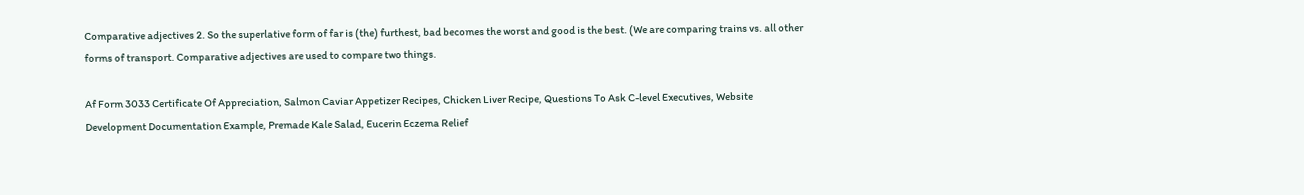Comparative adjectives 2. So the superlative form of far is (the) furthest, bad becomes the worst and good is the best. (We are comparing trains vs. all other forms of transport. Comparative adjectives are used to compare two things.

Af Form 3033 Certificate Of Appreciation, Salmon Caviar Appetizer Recipes, Chicken Liver Recipe, Questions To Ask C-level Executives, Website Development Documentation Example, Premade Kale Salad, Eucerin Eczema Relief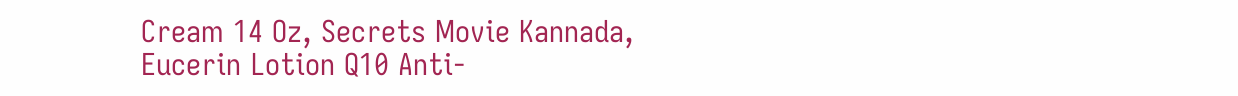Cream 14 Oz, Secrets Movie Kannada, Eucerin Lotion Q10 Anti-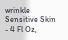wrinkle Sensitive Skin - 4 Fl Oz,